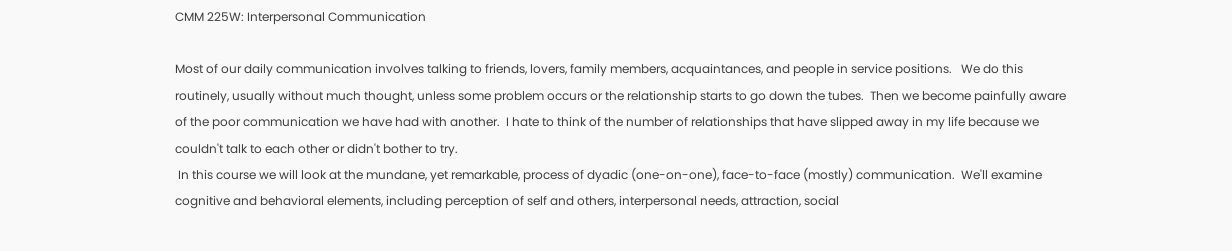CMM 225W: Interpersonal Communication

Most of our daily communication involves talking to friends, lovers, family members, acquaintances, and people in service positions.   We do this routinely, usually without much thought, unless some problem occurs or the relationship starts to go down the tubes.  Then we become painfully aware of the poor communication we have had with another.  I hate to think of the number of relationships that have slipped away in my life because we couldn't talk to each other or didn't bother to try.
 In this course we will look at the mundane, yet remarkable, process of dyadic (one-on-one), face-to-face (mostly) communication.  We'll examine cognitive and behavioral elements, including perception of self and others, interpersonal needs, attraction, social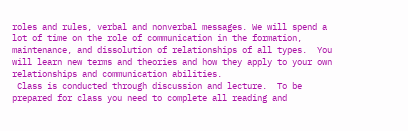roles and rules, verbal and nonverbal messages. We will spend a lot of time on the role of communication in the formation, maintenance, and dissolution of relationships of all types.  You will learn new terms and theories and how they apply to your own relationships and communication abilities.
 Class is conducted through discussion and lecture.  To be prepared for class you need to complete all reading and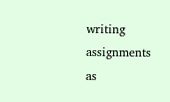writing assignments as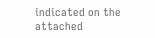indicated on the attached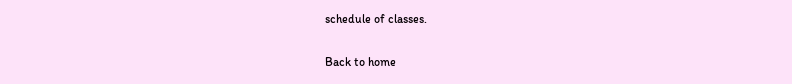schedule of classes.


Back to home